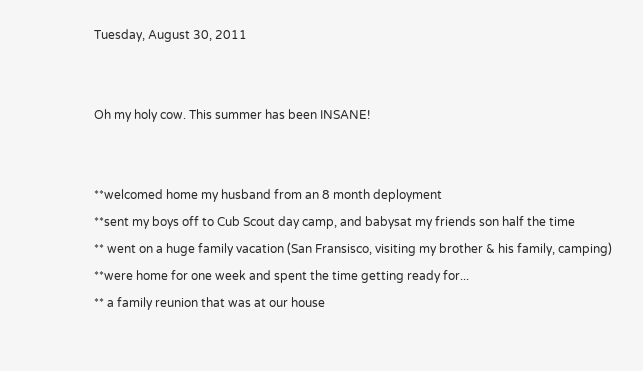Tuesday, August 30, 2011


Oh my holy cow. This summer has been INSANE!


**welcomed home my husband from an 8 month deployment
**sent my boys off to Cub Scout day camp, and babysat my friends son half the time
** went on a huge family vacation (San Fransisco, visiting my brother & his family, camping)
**were home for one week and spent the time getting ready for...
** a family reunion that was at our house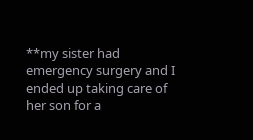**my sister had emergency surgery and I ended up taking care of her son for a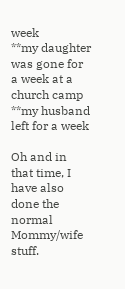week
**my daughter was gone for a week at a church camp
**my husband left for a week

Oh and in that time, I have also done the normal Mommy/wife stuff.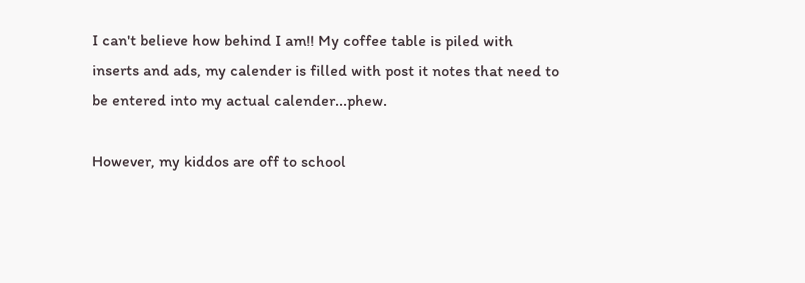I can't believe how behind I am!! My coffee table is piled with inserts and ads, my calender is filled with post it notes that need to be entered into my actual calender...phew.

However, my kiddos are off to school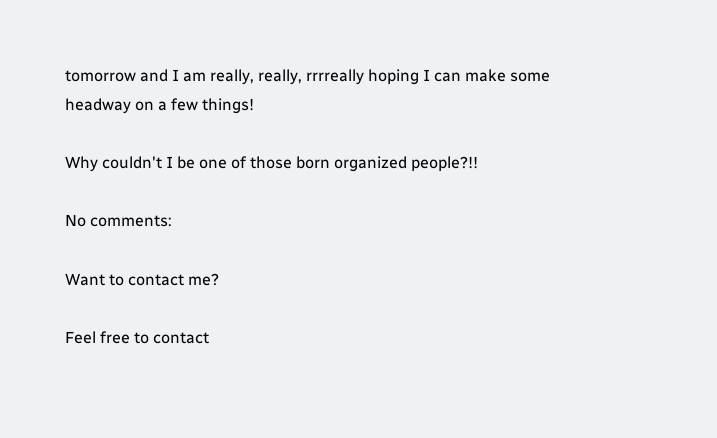tomorrow and I am really, really, rrrreally hoping I can make some headway on a few things!

Why couldn't I be one of those born organized people?!!

No comments:

Want to contact me?

Feel free to contact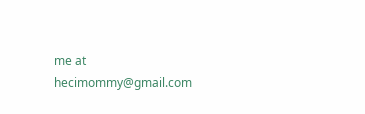me at hecimommy@gmail.com